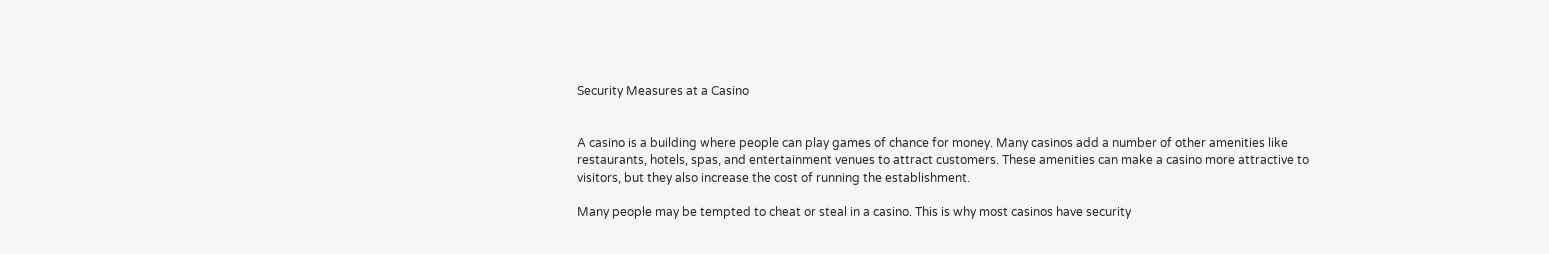Security Measures at a Casino


A casino is a building where people can play games of chance for money. Many casinos add a number of other amenities like restaurants, hotels, spas, and entertainment venues to attract customers. These amenities can make a casino more attractive to visitors, but they also increase the cost of running the establishment.

Many people may be tempted to cheat or steal in a casino. This is why most casinos have security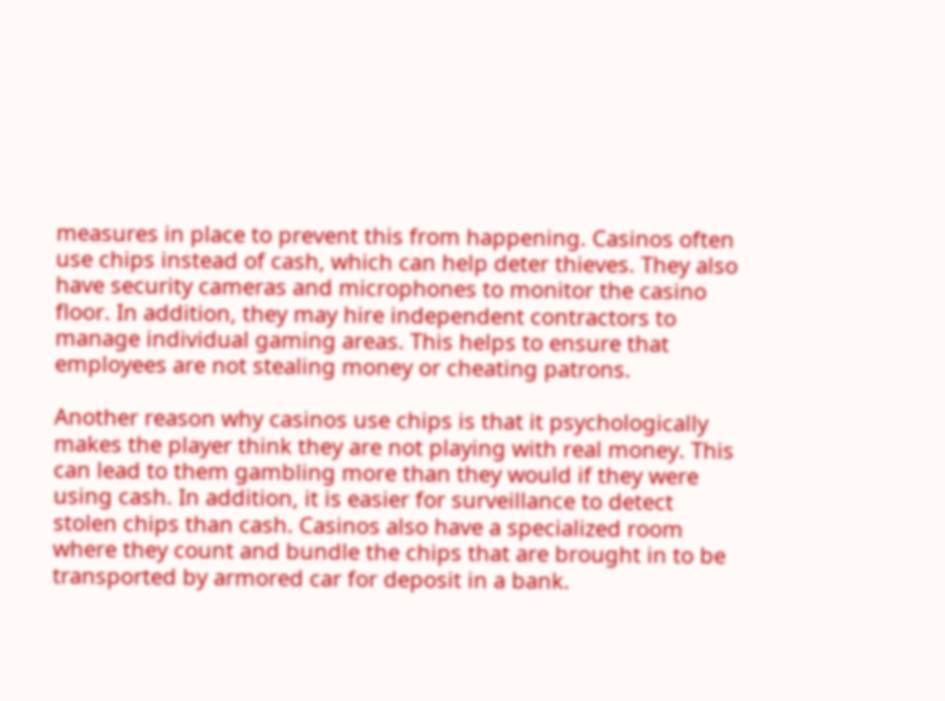measures in place to prevent this from happening. Casinos often use chips instead of cash, which can help deter thieves. They also have security cameras and microphones to monitor the casino floor. In addition, they may hire independent contractors to manage individual gaming areas. This helps to ensure that employees are not stealing money or cheating patrons.

Another reason why casinos use chips is that it psychologically makes the player think they are not playing with real money. This can lead to them gambling more than they would if they were using cash. In addition, it is easier for surveillance to detect stolen chips than cash. Casinos also have a specialized room where they count and bundle the chips that are brought in to be transported by armored car for deposit in a bank.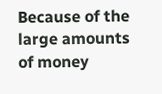Because of the large amounts of money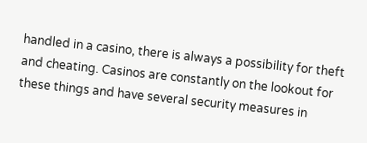handled in a casino, there is always a possibility for theft and cheating. Casinos are constantly on the lookout for these things and have several security measures in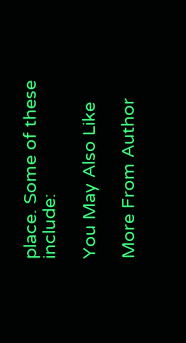place. Some of these include:

You May Also Like

More From Author